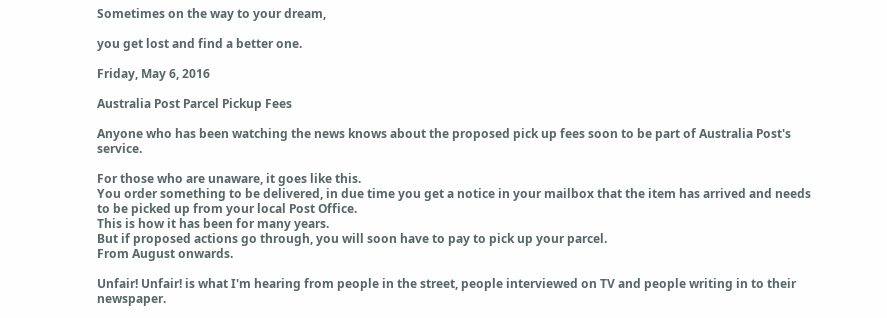Sometimes on the way to your dream,

you get lost and find a better one.

Friday, May 6, 2016

Australia Post Parcel Pickup Fees

Anyone who has been watching the news knows about the proposed pick up fees soon to be part of Australia Post's service.

For those who are unaware, it goes like this.
You order something to be delivered, in due time you get a notice in your mailbox that the item has arrived and needs to be picked up from your local Post Office.
This is how it has been for many years.
But if proposed actions go through, you will soon have to pay to pick up your parcel.
From August onwards.

Unfair! Unfair! is what I'm hearing from people in the street, people interviewed on TV and people writing in to their newspaper.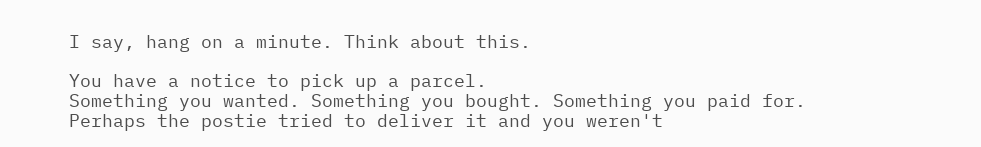I say, hang on a minute. Think about this.

You have a notice to pick up a parcel.
Something you wanted. Something you bought. Something you paid for.
Perhaps the postie tried to deliver it and you weren't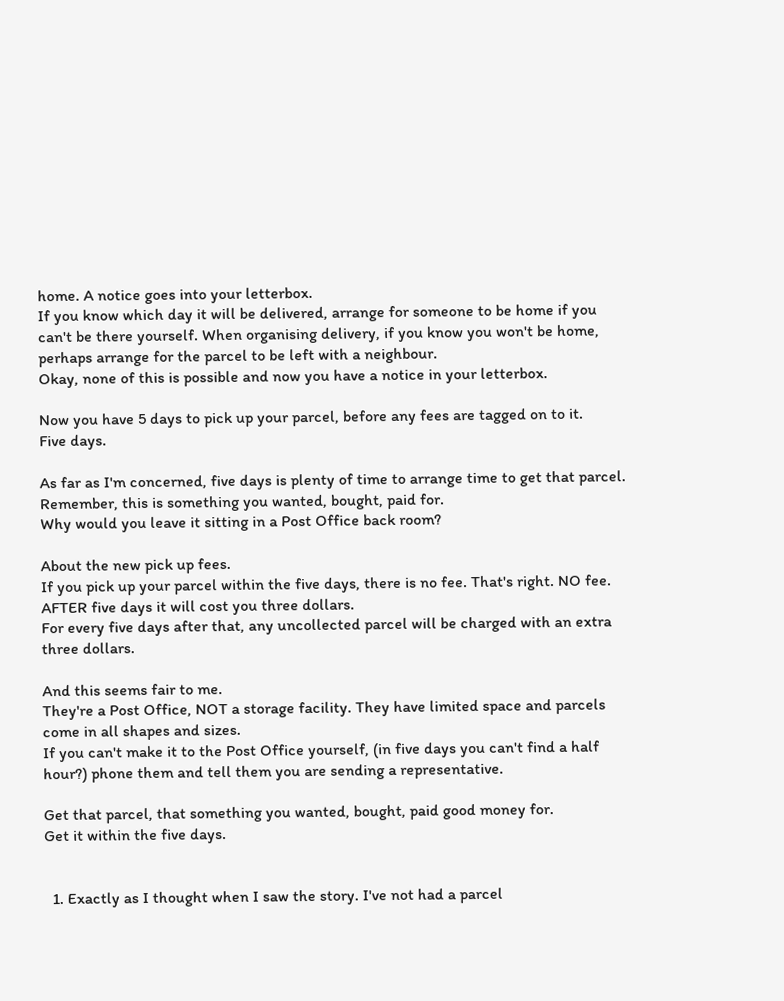home. A notice goes into your letterbox.
If you know which day it will be delivered, arrange for someone to be home if you can't be there yourself. When organising delivery, if you know you won't be home, perhaps arrange for the parcel to be left with a neighbour.
Okay, none of this is possible and now you have a notice in your letterbox.

Now you have 5 days to pick up your parcel, before any fees are tagged on to it.
Five days.

As far as I'm concerned, five days is plenty of time to arrange time to get that parcel.
Remember, this is something you wanted, bought, paid for.
Why would you leave it sitting in a Post Office back room?

About the new pick up fees.
If you pick up your parcel within the five days, there is no fee. That's right. NO fee.
AFTER five days it will cost you three dollars.
For every five days after that, any uncollected parcel will be charged with an extra three dollars.

And this seems fair to me.
They're a Post Office, NOT a storage facility. They have limited space and parcels come in all shapes and sizes.
If you can't make it to the Post Office yourself, (in five days you can't find a half hour?) phone them and tell them you are sending a representative.

Get that parcel, that something you wanted, bought, paid good money for.
Get it within the five days.


  1. Exactly as I thought when I saw the story. I've not had a parcel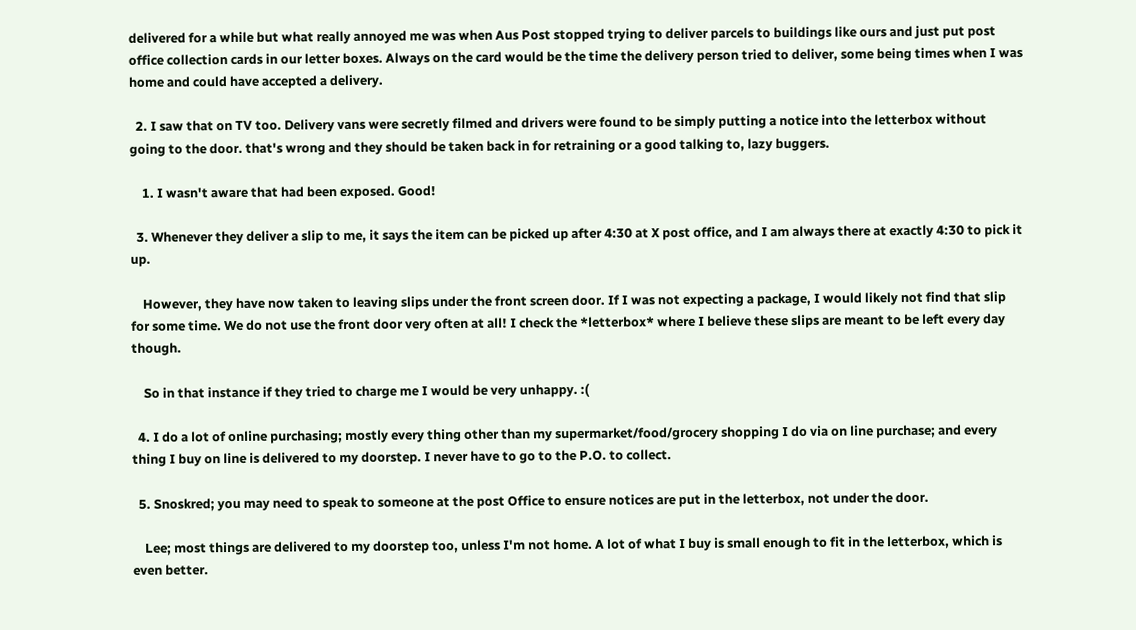delivered for a while but what really annoyed me was when Aus Post stopped trying to deliver parcels to buildings like ours and just put post office collection cards in our letter boxes. Always on the card would be the time the delivery person tried to deliver, some being times when I was home and could have accepted a delivery.

  2. I saw that on TV too. Delivery vans were secretly filmed and drivers were found to be simply putting a notice into the letterbox without going to the door. that's wrong and they should be taken back in for retraining or a good talking to, lazy buggers.

    1. I wasn't aware that had been exposed. Good!

  3. Whenever they deliver a slip to me, it says the item can be picked up after 4:30 at X post office, and I am always there at exactly 4:30 to pick it up.

    However, they have now taken to leaving slips under the front screen door. If I was not expecting a package, I would likely not find that slip for some time. We do not use the front door very often at all! I check the *letterbox* where I believe these slips are meant to be left every day though.

    So in that instance if they tried to charge me I would be very unhappy. :(

  4. I do a lot of online purchasing; mostly every thing other than my supermarket/food/grocery shopping I do via on line purchase; and every thing I buy on line is delivered to my doorstep. I never have to go to the P.O. to collect.

  5. Snoskred; you may need to speak to someone at the post Office to ensure notices are put in the letterbox, not under the door.

    Lee; most things are delivered to my doorstep too, unless I'm not home. A lot of what I buy is small enough to fit in the letterbox, which is even better.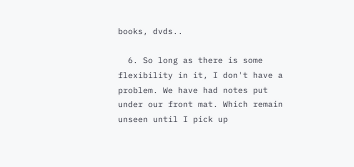books, dvds..

  6. So long as there is some flexibility in it, I don't have a problem. We have had notes put under our front mat. Which remain unseen until I pick up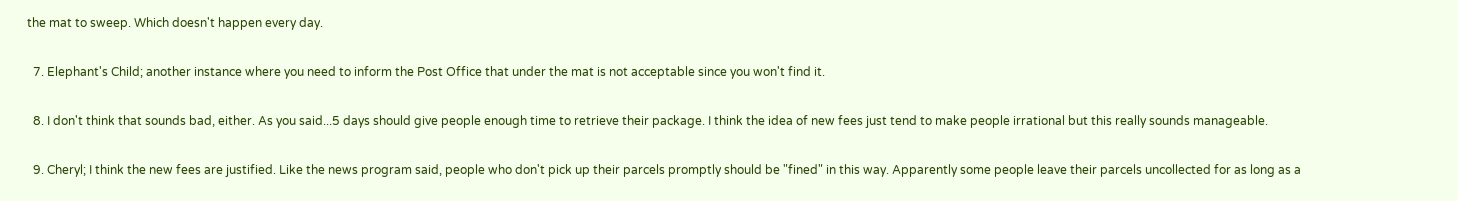the mat to sweep. Which doesn't happen every day.

  7. Elephant's Child; another instance where you need to inform the Post Office that under the mat is not acceptable since you won't find it.

  8. I don't think that sounds bad, either. As you said...5 days should give people enough time to retrieve their package. I think the idea of new fees just tend to make people irrational but this really sounds manageable.

  9. Cheryl; I think the new fees are justified. Like the news program said, people who don't pick up their parcels promptly should be "fined" in this way. Apparently some people leave their parcels uncollected for as long as a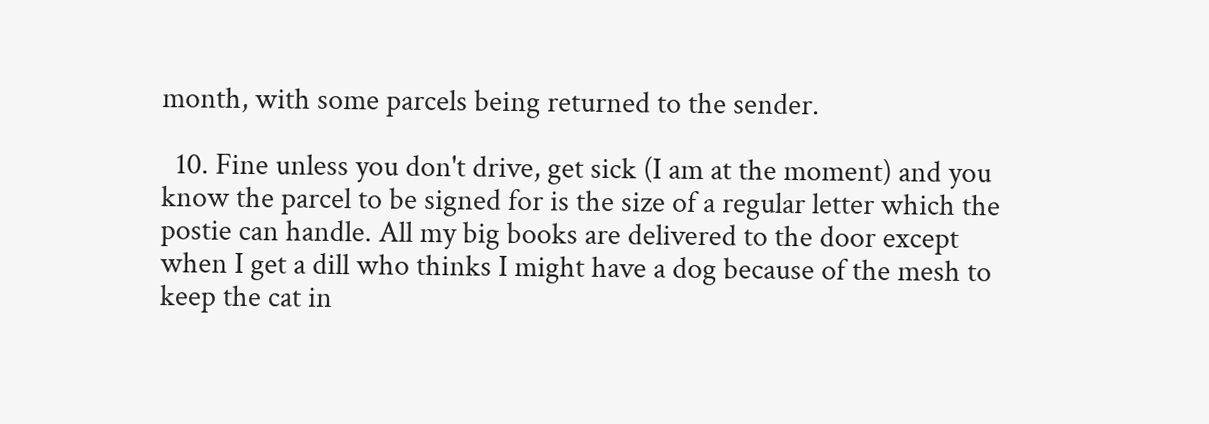month, with some parcels being returned to the sender.

  10. Fine unless you don't drive, get sick (I am at the moment) and you know the parcel to be signed for is the size of a regular letter which the postie can handle. All my big books are delivered to the door except when I get a dill who thinks I might have a dog because of the mesh to keep the cat in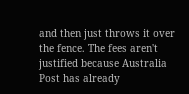and then just throws it over the fence. The fees aren't justified because Australia Post has already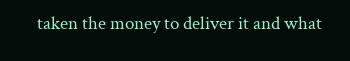taken the money to deliver it and what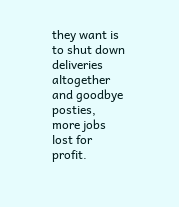they want is to shut down deliveries altogether and goodbye posties, more jobs lost for profit.